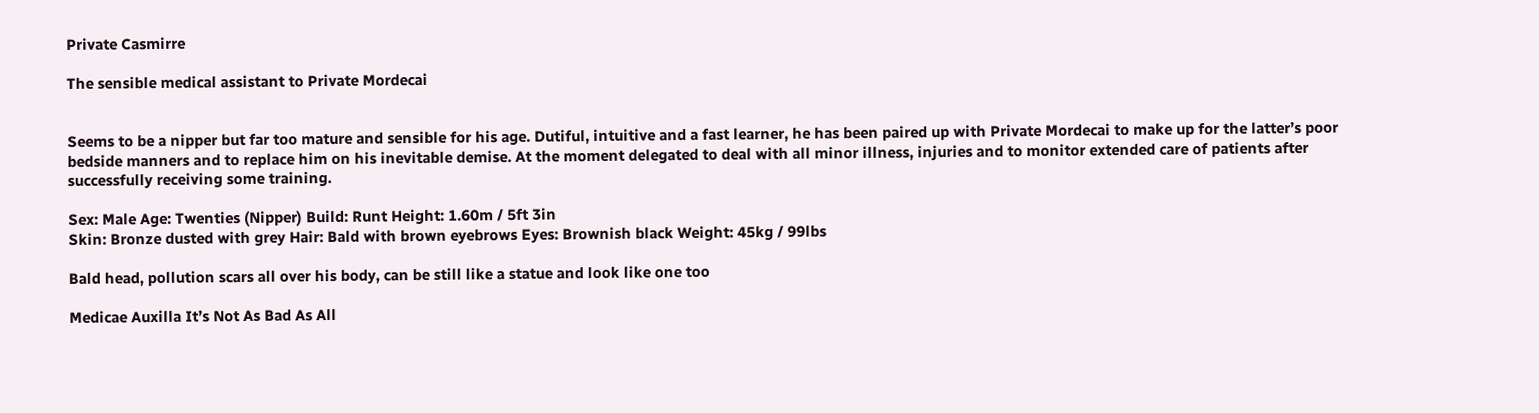Private Casmirre

The sensible medical assistant to Private Mordecai


Seems to be a nipper but far too mature and sensible for his age. Dutiful, intuitive and a fast learner, he has been paired up with Private Mordecai to make up for the latter’s poor bedside manners and to replace him on his inevitable demise. At the moment delegated to deal with all minor illness, injuries and to monitor extended care of patients after successfully receiving some training.

Sex: Male Age: Twenties (Nipper) Build: Runt Height: 1.60m / 5ft 3in
Skin: Bronze dusted with grey Hair: Bald with brown eyebrows Eyes: Brownish black Weight: 45kg / 99lbs

Bald head, pollution scars all over his body, can be still like a statue and look like one too

Medicae Auxilla It’s Not As Bad As All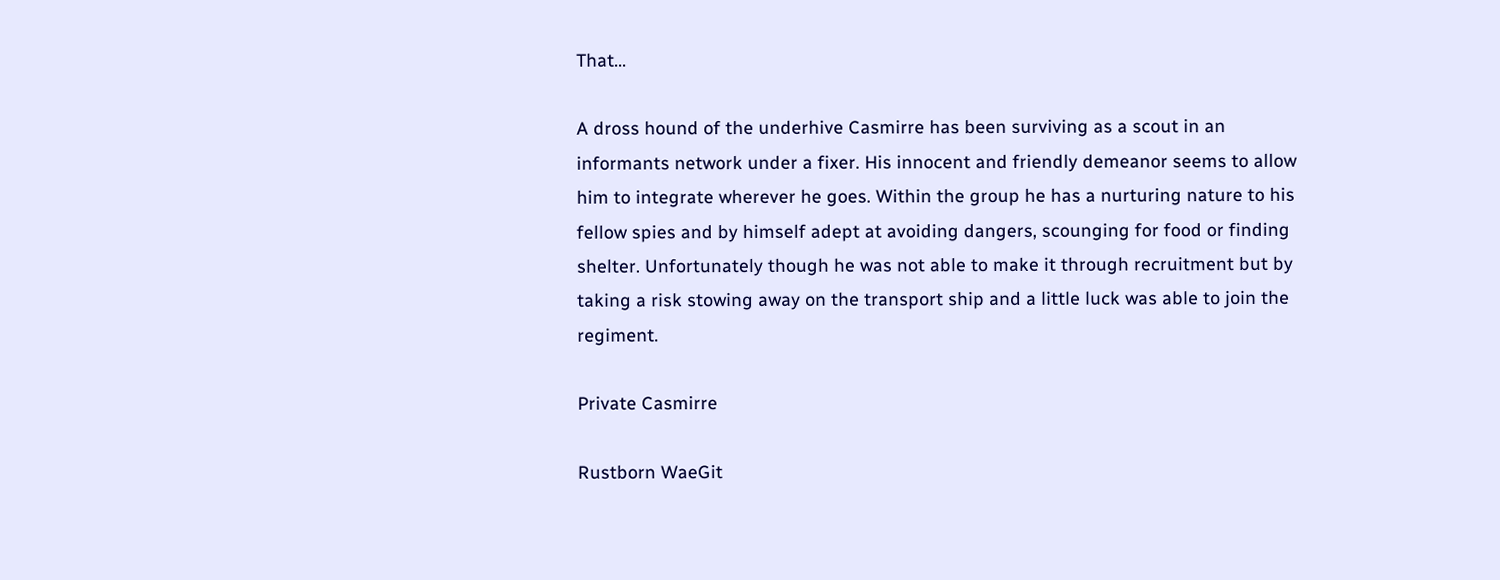That…

A dross hound of the underhive Casmirre has been surviving as a scout in an informants network under a fixer. His innocent and friendly demeanor seems to allow him to integrate wherever he goes. Within the group he has a nurturing nature to his fellow spies and by himself adept at avoiding dangers, scounging for food or finding shelter. Unfortunately though he was not able to make it through recruitment but by taking a risk stowing away on the transport ship and a little luck was able to join the regiment.

Private Casmirre

Rustborn WaeGit